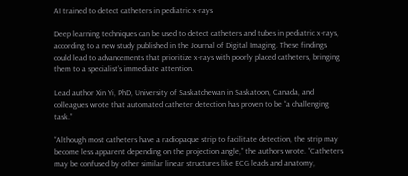AI trained to detect catheters in pediatric x-rays

Deep learning techniques can be used to detect catheters and tubes in pediatric x-rays, according to a new study published in the Journal of Digital Imaging. These findings could lead to advancements that prioritize x-rays with poorly placed catheters, bringing them to a specialist’s immediate attention.

Lead author Xin Yi, PhD, University of Saskatchewan in Saskatoon, Canada, and colleagues wrote that automated catheter detection has proven to be “a challenging task.”

“Although most catheters have a radiopaque strip to facilitate detection, the strip may become less apparent depending on the projection angle,” the authors wrote. “Catheters may be confused by other similar linear structures like ECG leads and anatomy,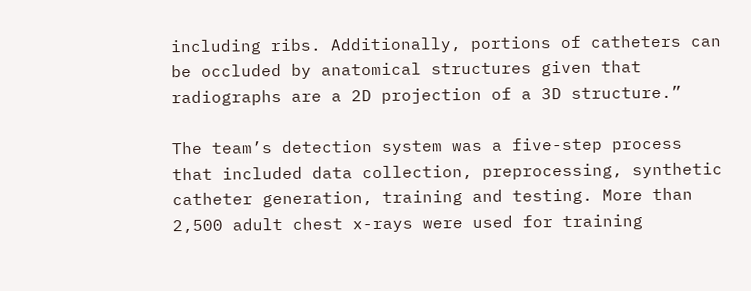including ribs. Additionally, portions of catheters can be occluded by anatomical structures given that radiographs are a 2D projection of a 3D structure.”

The team’s detection system was a five-step process that included data collection, preprocessing, synthetic catheter generation, training and testing. More than 2,500 adult chest x-rays were used for training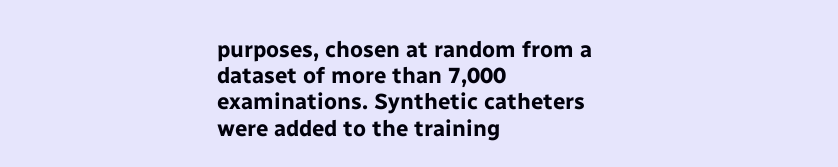purposes, chosen at random from a dataset of more than 7,000 examinations. Synthetic catheters were added to the training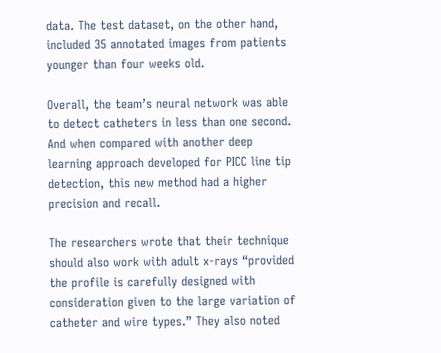data. The test dataset, on the other hand, included 35 annotated images from patients younger than four weeks old.

Overall, the team’s neural network was able to detect catheters in less than one second. And when compared with another deep learning approach developed for PICC line tip detection, this new method had a higher precision and recall.

The researchers wrote that their technique should also work with adult x-rays “provided the profile is carefully designed with consideration given to the large variation of catheter and wire types.” They also noted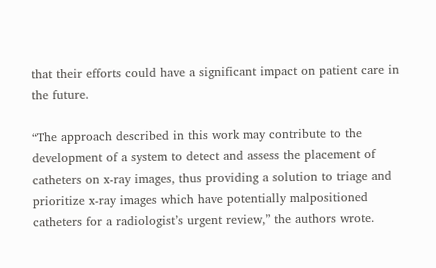that their efforts could have a significant impact on patient care in the future.

“The approach described in this work may contribute to the development of a system to detect and assess the placement of catheters on x-ray images, thus providing a solution to triage and prioritize x-ray images which have potentially malpositioned catheters for a radiologist’s urgent review,” the authors wrote.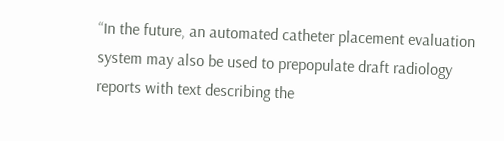“In the future, an automated catheter placement evaluation system may also be used to prepopulate draft radiology reports with text describing the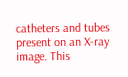catheters and tubes present on an X-ray image. This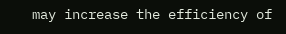may increase the efficiency of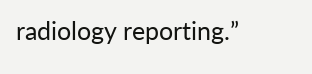radiology reporting.”